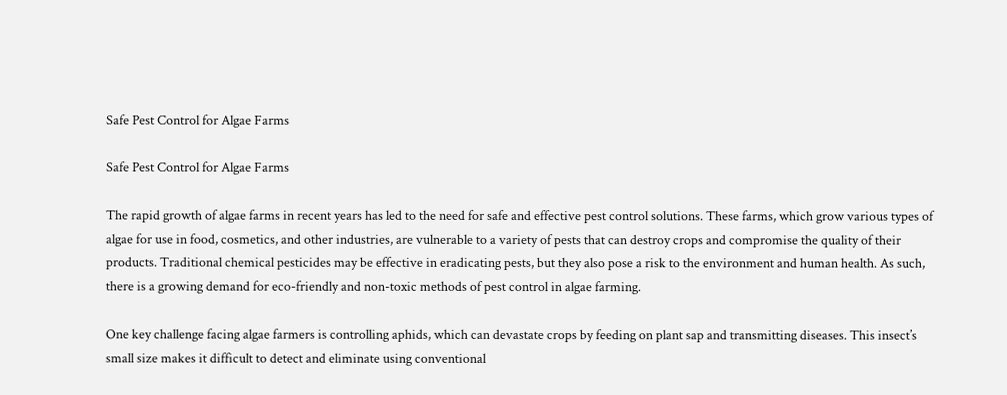Safe Pest Control for Algae Farms

Safe Pest Control for Algae Farms

The rapid growth of algae farms in recent years has led to the need for safe and effective pest control solutions. These farms, which grow various types of algae for use in food, cosmetics, and other industries, are vulnerable to a variety of pests that can destroy crops and compromise the quality of their products. Traditional chemical pesticides may be effective in eradicating pests, but they also pose a risk to the environment and human health. As such, there is a growing demand for eco-friendly and non-toxic methods of pest control in algae farming.

One key challenge facing algae farmers is controlling aphids, which can devastate crops by feeding on plant sap and transmitting diseases. This insect’s small size makes it difficult to detect and eliminate using conventional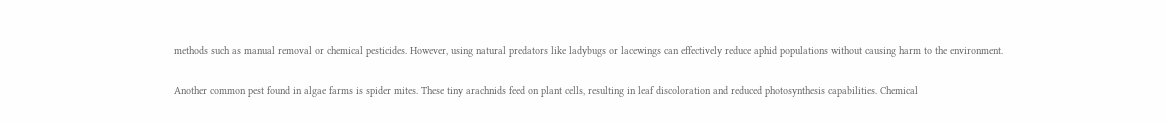methods such as manual removal or chemical pesticides. However, using natural predators like ladybugs or lacewings can effectively reduce aphid populations without causing harm to the environment.

Another common pest found in algae farms is spider mites. These tiny arachnids feed on plant cells, resulting in leaf discoloration and reduced photosynthesis capabilities. Chemical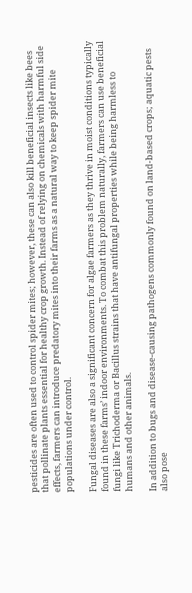pesticides are often used to control spider mites; however, these can also kill beneficial insects like bees that pollinate plants essential for healthy crop growth. Instead of relying on chemicals with harmful side effects, farmers can introduce predatory mites into their farms as a natural way to keep spider mite populations under control.

Fungal diseases are also a significant concern for algae farmers as they thrive in moist conditions typically found in these farms’ indoor environments. To combat this problem naturally, farmers can use beneficial fungi like Trichoderma or Bacillus strains that have antifungal properties while being harmless to humans and other animals.

In addition to bugs and disease-causing pathogens commonly found on land-based crops; aquatic pests also pose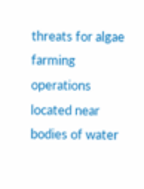threats for algae farming operations located near bodies of water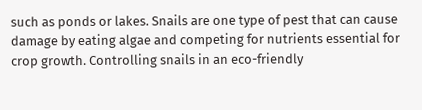such as ponds or lakes. Snails are one type of pest that can cause damage by eating algae and competing for nutrients essential for crop growth. Controlling snails in an eco-friendly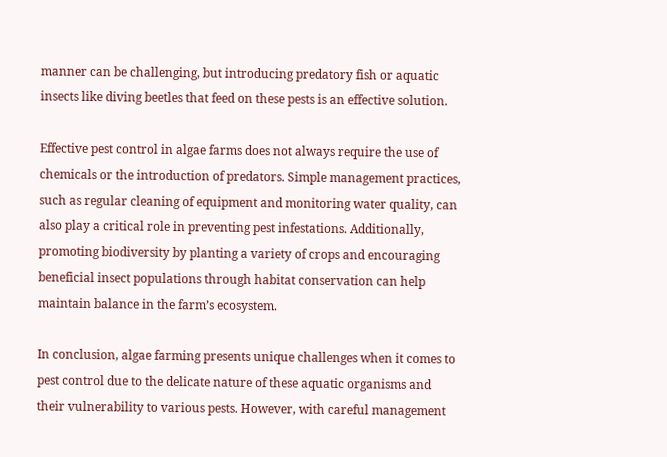manner can be challenging, but introducing predatory fish or aquatic insects like diving beetles that feed on these pests is an effective solution.

Effective pest control in algae farms does not always require the use of chemicals or the introduction of predators. Simple management practices, such as regular cleaning of equipment and monitoring water quality, can also play a critical role in preventing pest infestations. Additionally, promoting biodiversity by planting a variety of crops and encouraging beneficial insect populations through habitat conservation can help maintain balance in the farm’s ecosystem.

In conclusion, algae farming presents unique challenges when it comes to pest control due to the delicate nature of these aquatic organisms and their vulnerability to various pests. However, with careful management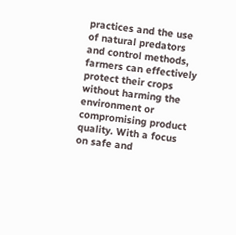practices and the use of natural predators and control methods, farmers can effectively protect their crops without harming the environment or compromising product quality. With a focus on safe and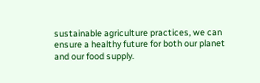sustainable agriculture practices, we can ensure a healthy future for both our planet and our food supply.